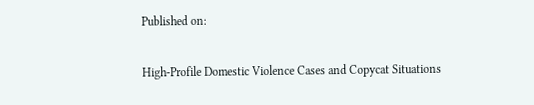Published on:

High-Profile Domestic Violence Cases and Copycat Situations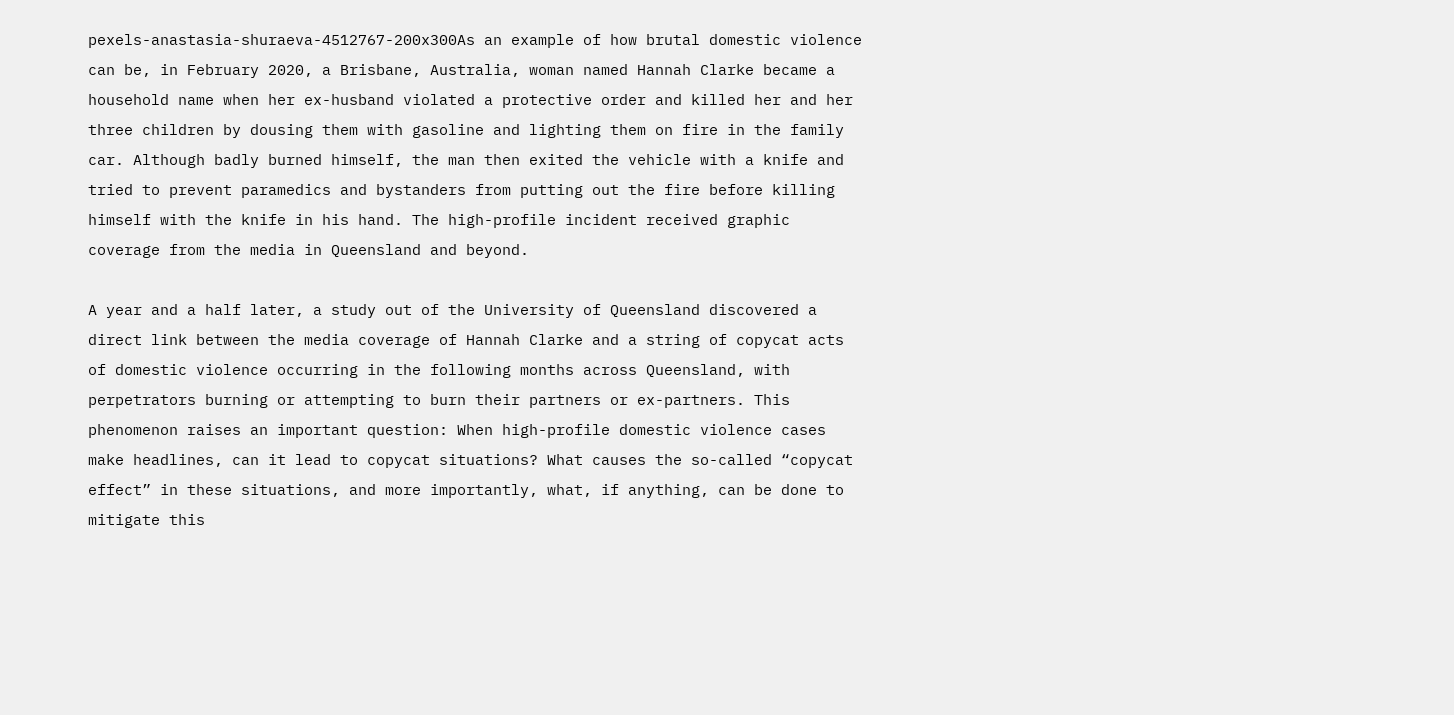pexels-anastasia-shuraeva-4512767-200x300As an example of how brutal domestic violence can be, in February 2020, a Brisbane, Australia, woman named Hannah Clarke became a household name when her ex-husband violated a protective order and killed her and her three children by dousing them with gasoline and lighting them on fire in the family car. Although badly burned himself, the man then exited the vehicle with a knife and tried to prevent paramedics and bystanders from putting out the fire before killing himself with the knife in his hand. The high-profile incident received graphic coverage from the media in Queensland and beyond.

A year and a half later, a study out of the University of Queensland discovered a direct link between the media coverage of Hannah Clarke and a string of copycat acts of domestic violence occurring in the following months across Queensland, with perpetrators burning or attempting to burn their partners or ex-partners. This phenomenon raises an important question: When high-profile domestic violence cases make headlines, can it lead to copycat situations? What causes the so-called “copycat effect” in these situations, and more importantly, what, if anything, can be done to mitigate this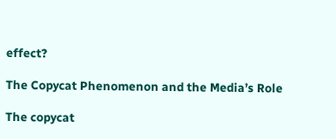effect?

The Copycat Phenomenon and the Media’s Role

The copycat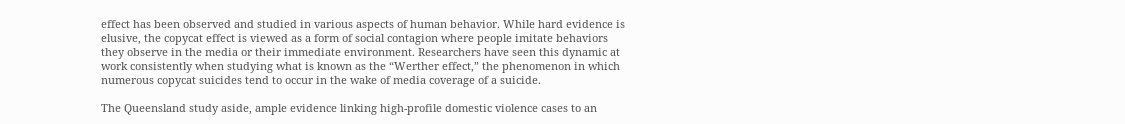effect has been observed and studied in various aspects of human behavior. While hard evidence is elusive, the copycat effect is viewed as a form of social contagion where people imitate behaviors they observe in the media or their immediate environment. Researchers have seen this dynamic at work consistently when studying what is known as the “Werther effect,” the phenomenon in which numerous copycat suicides tend to occur in the wake of media coverage of a suicide.

The Queensland study aside, ample evidence linking high-profile domestic violence cases to an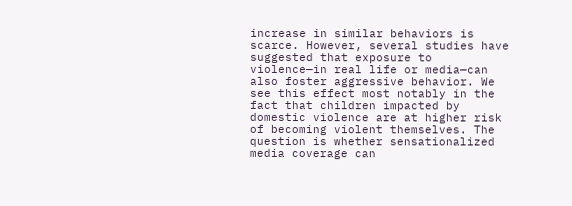increase in similar behaviors is scarce. However, several studies have suggested that exposure to violence—in real life or media—can also foster aggressive behavior. We see this effect most notably in the fact that children impacted by domestic violence are at higher risk of becoming violent themselves. The question is whether sensationalized media coverage can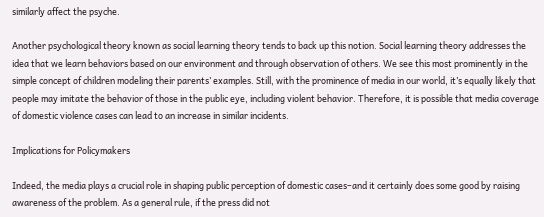similarly affect the psyche.

Another psychological theory known as social learning theory tends to back up this notion. Social learning theory addresses the idea that we learn behaviors based on our environment and through observation of others. We see this most prominently in the simple concept of children modeling their parents’ examples. Still, with the prominence of media in our world, it’s equally likely that people may imitate the behavior of those in the public eye, including violent behavior. Therefore, it is possible that media coverage of domestic violence cases can lead to an increase in similar incidents.

Implications for Policymakers

Indeed, the media plays a crucial role in shaping public perception of domestic cases–and it certainly does some good by raising awareness of the problem. As a general rule, if the press did not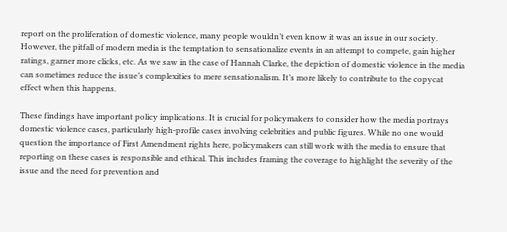report on the proliferation of domestic violence, many people wouldn’t even know it was an issue in our society. However, the pitfall of modern media is the temptation to sensationalize events in an attempt to compete, gain higher ratings, garner more clicks, etc. As we saw in the case of Hannah Clarke, the depiction of domestic violence in the media can sometimes reduce the issue’s complexities to mere sensationalism. It’s more likely to contribute to the copycat effect when this happens.

These findings have important policy implications. It is crucial for policymakers to consider how the media portrays domestic violence cases, particularly high-profile cases involving celebrities and public figures. While no one would question the importance of First Amendment rights here, policymakers can still work with the media to ensure that reporting on these cases is responsible and ethical. This includes framing the coverage to highlight the severity of the issue and the need for prevention and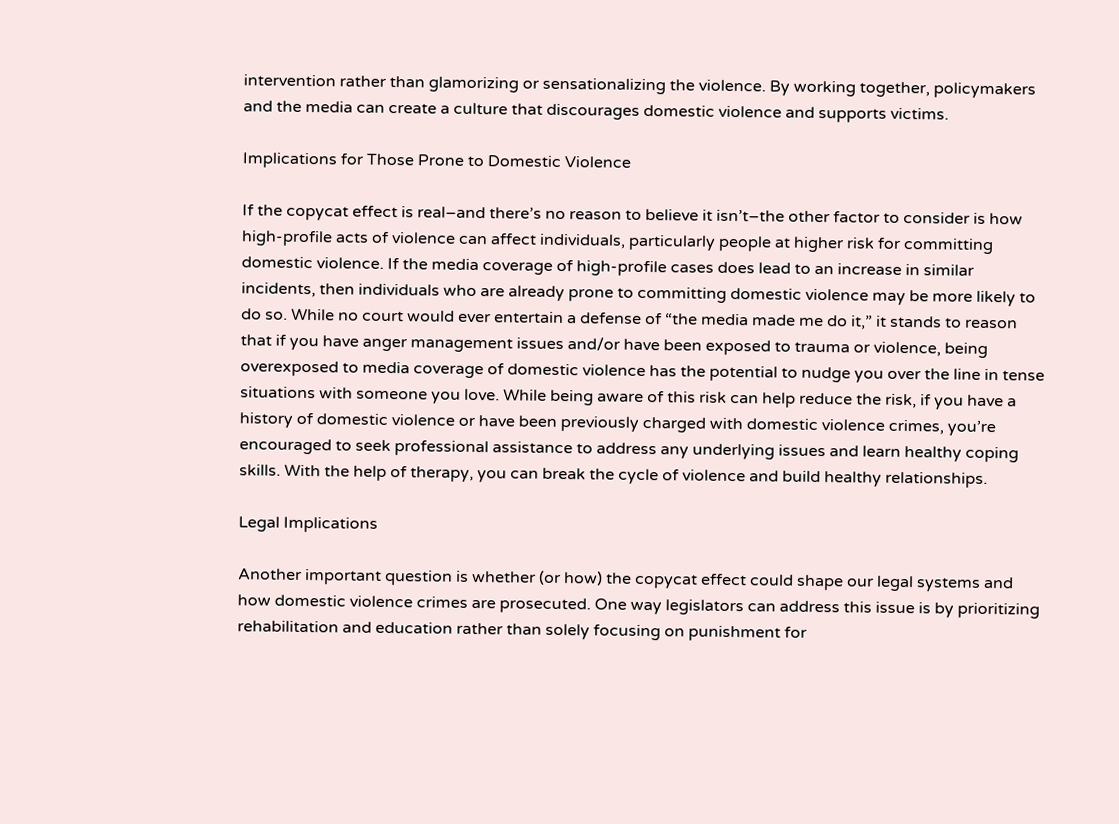intervention rather than glamorizing or sensationalizing the violence. By working together, policymakers and the media can create a culture that discourages domestic violence and supports victims.

Implications for Those Prone to Domestic Violence

If the copycat effect is real–and there’s no reason to believe it isn’t–the other factor to consider is how high-profile acts of violence can affect individuals, particularly people at higher risk for committing domestic violence. If the media coverage of high-profile cases does lead to an increase in similar incidents, then individuals who are already prone to committing domestic violence may be more likely to do so. While no court would ever entertain a defense of “the media made me do it,” it stands to reason that if you have anger management issues and/or have been exposed to trauma or violence, being overexposed to media coverage of domestic violence has the potential to nudge you over the line in tense situations with someone you love. While being aware of this risk can help reduce the risk, if you have a history of domestic violence or have been previously charged with domestic violence crimes, you’re encouraged to seek professional assistance to address any underlying issues and learn healthy coping skills. With the help of therapy, you can break the cycle of violence and build healthy relationships.

Legal Implications

Another important question is whether (or how) the copycat effect could shape our legal systems and how domestic violence crimes are prosecuted. One way legislators can address this issue is by prioritizing rehabilitation and education rather than solely focusing on punishment for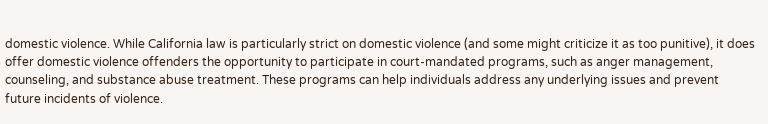domestic violence. While California law is particularly strict on domestic violence (and some might criticize it as too punitive), it does offer domestic violence offenders the opportunity to participate in court-mandated programs, such as anger management, counseling, and substance abuse treatment. These programs can help individuals address any underlying issues and prevent future incidents of violence.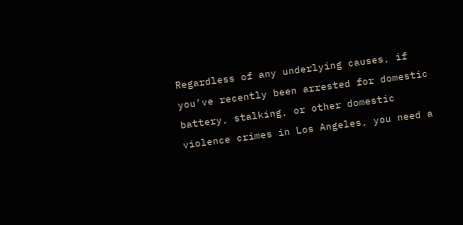Regardless of any underlying causes, if you’ve recently been arrested for domestic battery, stalking, or other domestic violence crimes in Los Angeles, you need a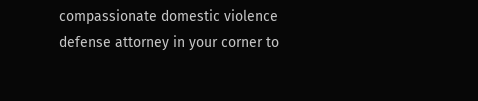compassionate domestic violence defense attorney in your corner to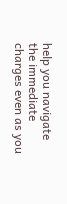help you navigate the immediate charges even as you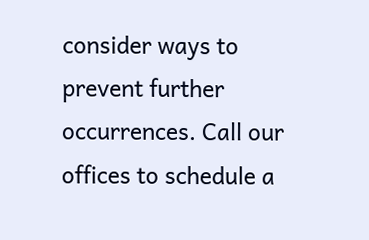consider ways to prevent further occurrences. Call our offices to schedule a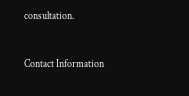consultation.


Contact Information